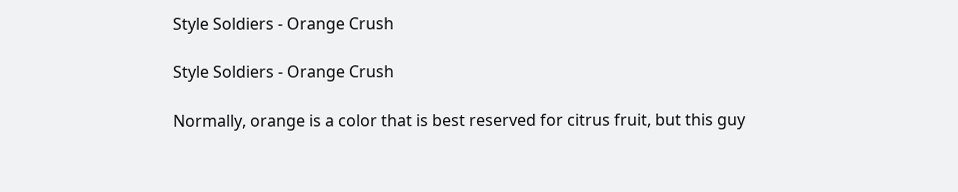Style Soldiers - Orange Crush

Style Soldiers - Orange Crush

Normally, orange is a color that is best reserved for citrus fruit, but this guy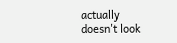actually doesn't look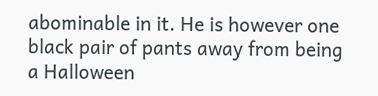abominable in it. He is however one black pair of pants away from being a Halloween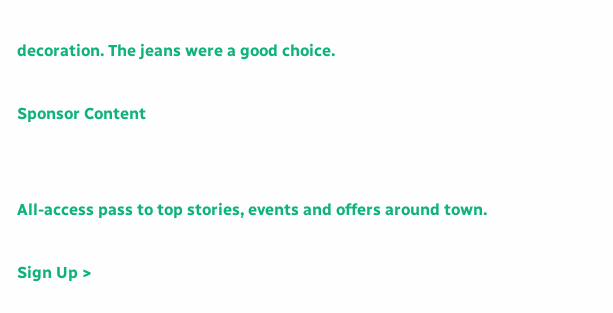decoration. The jeans were a good choice.

Sponsor Content


All-access pass to top stories, events and offers around town.

Sign Up >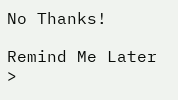No Thanks!

Remind Me Later >